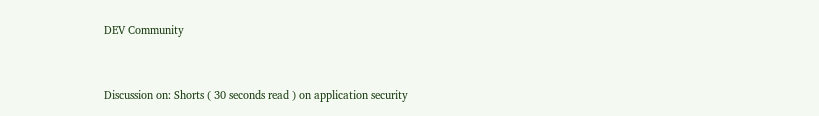DEV Community


Discussion on: Shorts ( 30 seconds read ) on application security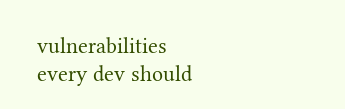vulnerabilities every dev should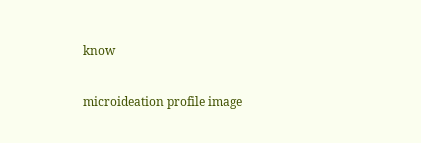know

microideation profile image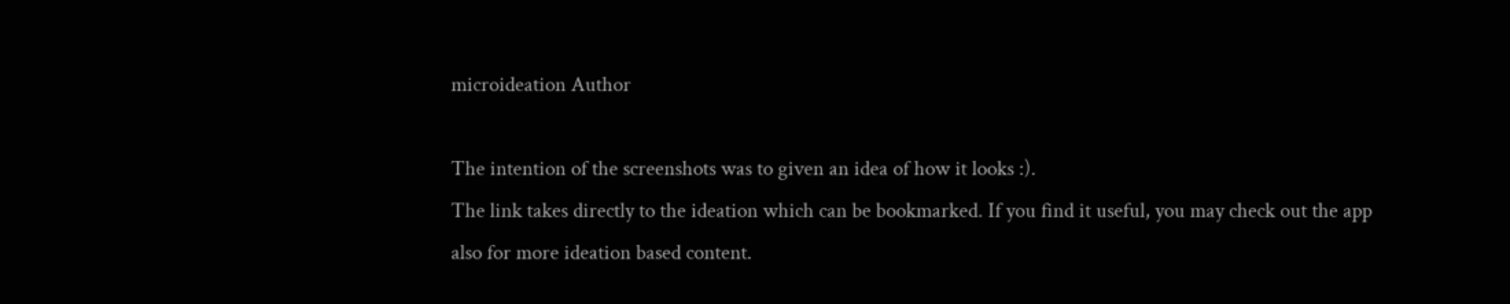microideation Author

The intention of the screenshots was to given an idea of how it looks :).
The link takes directly to the ideation which can be bookmarked. If you find it useful, you may check out the app also for more ideation based content.